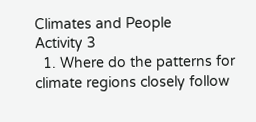Climates and People
Activity 3
  1. Where do the patterns for climate regions closely follow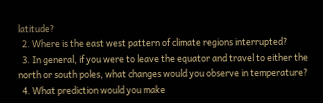latitude?
  2. Where is the east west pattern of climate regions interrupted?
  3. In general, if you were to leave the equator and travel to either the north or south poles, what changes would you observe in temperature?
  4. What prediction would you make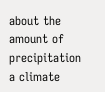about the amount of precipitation a climate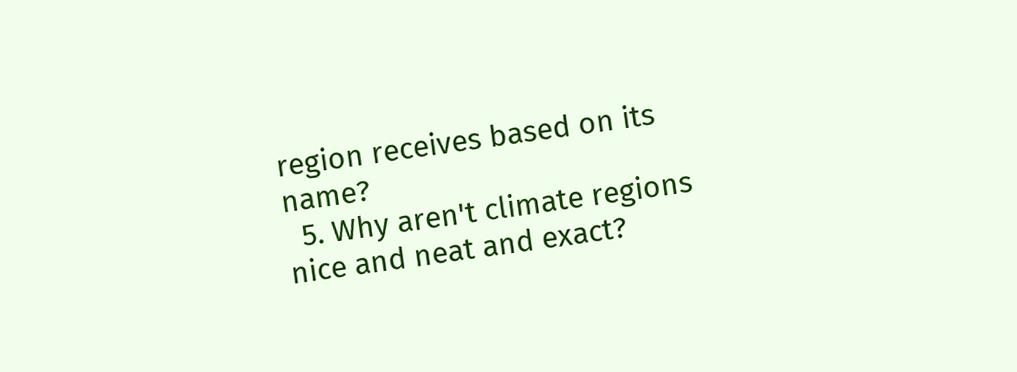region receives based on its name?
  5. Why aren't climate regions nice and neat and exact?